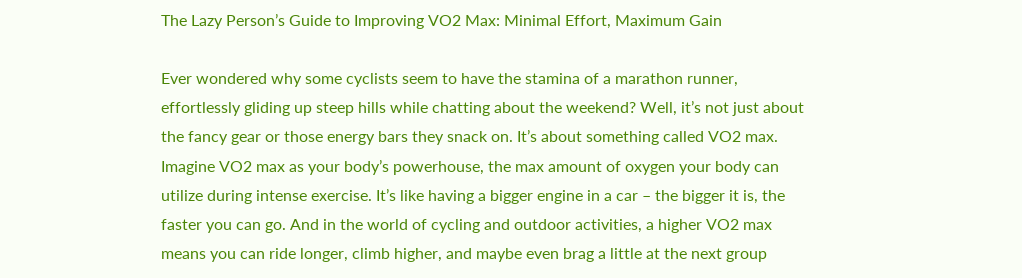The Lazy Person’s Guide to Improving VO2 Max: Minimal Effort, Maximum Gain

Ever wondered why some cyclists seem to have the stamina of a marathon runner, effortlessly gliding up steep hills while chatting about the weekend? Well, it’s not just about the fancy gear or those energy bars they snack on. It’s about something called VO2 max. Imagine VO2 max as your body’s powerhouse, the max amount of oxygen your body can utilize during intense exercise. It’s like having a bigger engine in a car – the bigger it is, the faster you can go. And in the world of cycling and outdoor activities, a higher VO2 max means you can ride longer, climb higher, and maybe even brag a little at the next group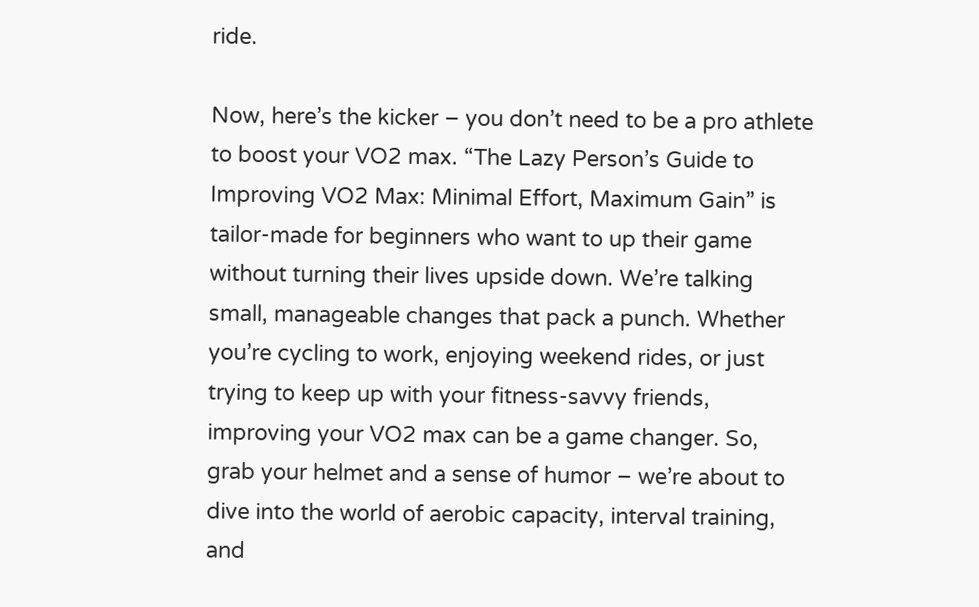ride.

Now, here’s the kicker – you don’t need to be a pro athlete to boost your VO2 max. “The Lazy Person’s Guide to Improving VO2 Max: Minimal Effort, Maximum Gain” is tailor-made for beginners who want to up their game without turning their lives upside down. We’re talking small, manageable changes that pack a punch. Whether you’re cycling to work, enjoying weekend rides, or just trying to keep up with your fitness-savvy friends, improving your VO2 max can be a game changer. So, grab your helmet and a sense of humor – we’re about to dive into the world of aerobic capacity, interval training, and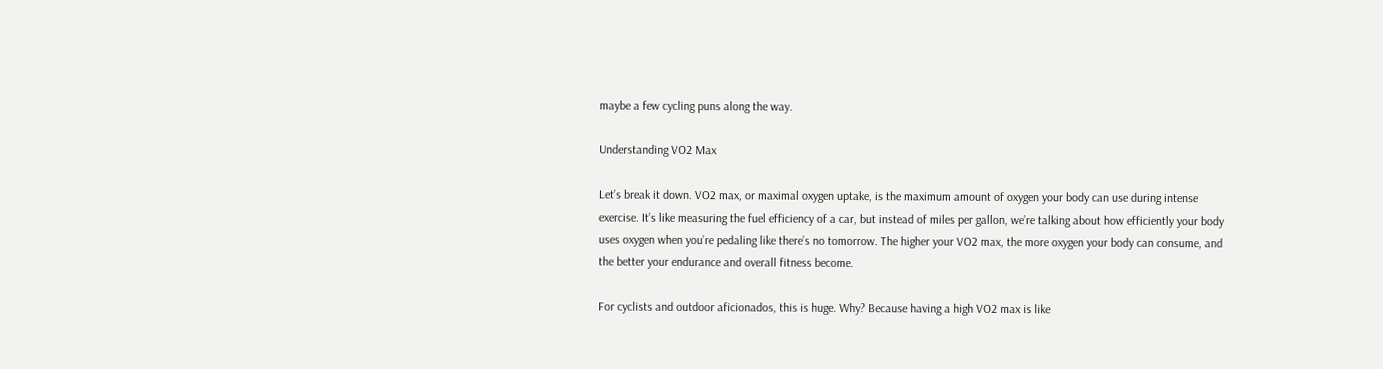maybe a few cycling puns along the way.

Understanding VO2 Max

Let’s break it down. VO2 max, or maximal oxygen uptake, is the maximum amount of oxygen your body can use during intense exercise. It’s like measuring the fuel efficiency of a car, but instead of miles per gallon, we’re talking about how efficiently your body uses oxygen when you’re pedaling like there’s no tomorrow. The higher your VO2 max, the more oxygen your body can consume, and the better your endurance and overall fitness become.

For cyclists and outdoor aficionados, this is huge. Why? Because having a high VO2 max is like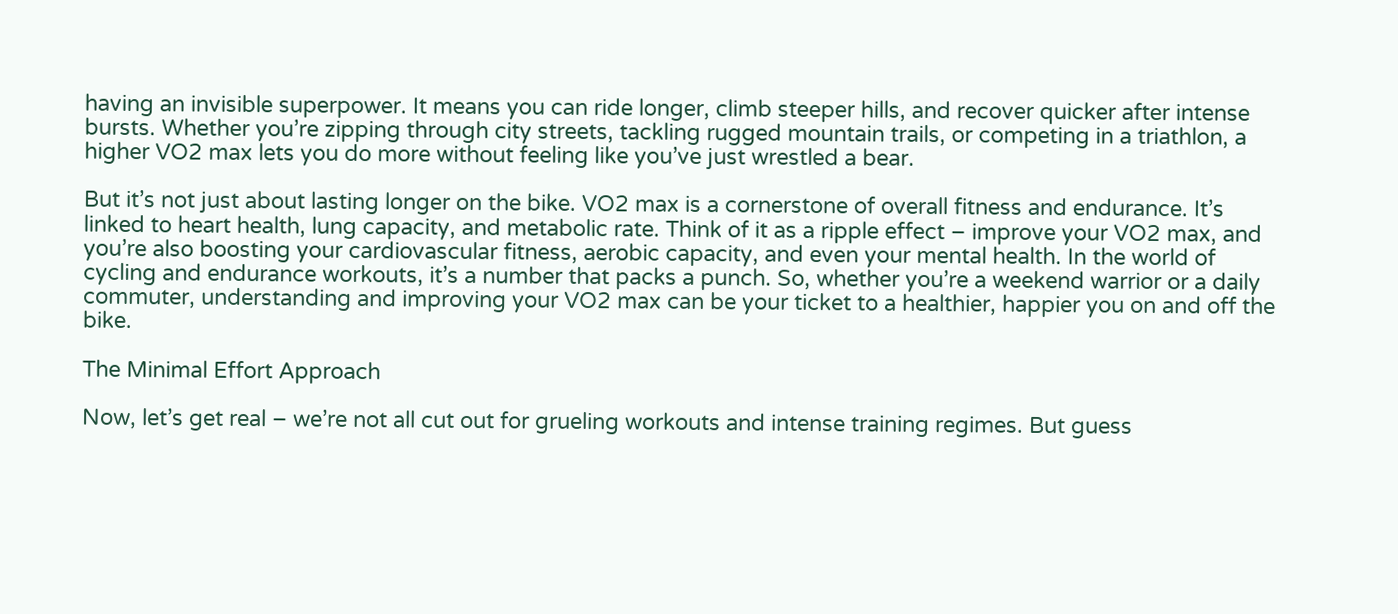having an invisible superpower. It means you can ride longer, climb steeper hills, and recover quicker after intense bursts. Whether you’re zipping through city streets, tackling rugged mountain trails, or competing in a triathlon, a higher VO2 max lets you do more without feeling like you’ve just wrestled a bear.

But it’s not just about lasting longer on the bike. VO2 max is a cornerstone of overall fitness and endurance. It’s linked to heart health, lung capacity, and metabolic rate. Think of it as a ripple effect – improve your VO2 max, and you’re also boosting your cardiovascular fitness, aerobic capacity, and even your mental health. In the world of cycling and endurance workouts, it’s a number that packs a punch. So, whether you’re a weekend warrior or a daily commuter, understanding and improving your VO2 max can be your ticket to a healthier, happier you on and off the bike.

The Minimal Effort Approach

Now, let’s get real – we’re not all cut out for grueling workouts and intense training regimes. But guess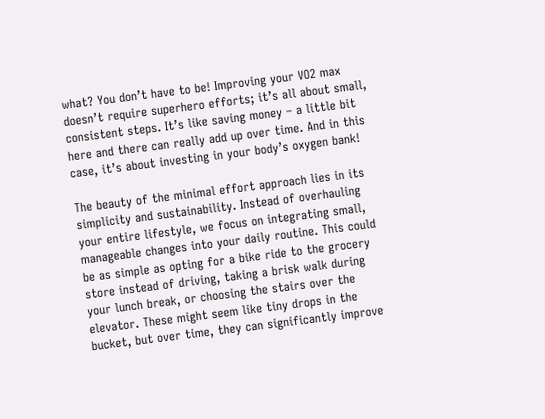what? You don’t have to be! Improving your VO2 max doesn’t require superhero efforts; it’s all about small, consistent steps. It’s like saving money – a little bit here and there can really add up over time. And in this case, it’s about investing in your body’s oxygen bank!

The beauty of the minimal effort approach lies in its simplicity and sustainability. Instead of overhauling your entire lifestyle, we focus on integrating small, manageable changes into your daily routine. This could be as simple as opting for a bike ride to the grocery store instead of driving, taking a brisk walk during your lunch break, or choosing the stairs over the elevator. These might seem like tiny drops in the bucket, but over time, they can significantly improve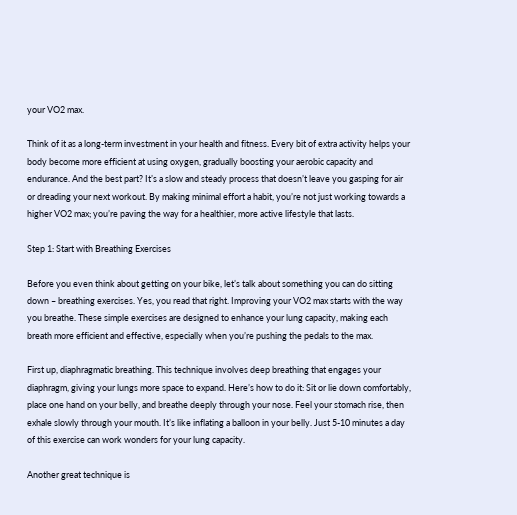your VO2 max.

Think of it as a long-term investment in your health and fitness. Every bit of extra activity helps your body become more efficient at using oxygen, gradually boosting your aerobic capacity and endurance. And the best part? It’s a slow and steady process that doesn’t leave you gasping for air or dreading your next workout. By making minimal effort a habit, you’re not just working towards a higher VO2 max; you’re paving the way for a healthier, more active lifestyle that lasts.

Step 1: Start with Breathing Exercises

Before you even think about getting on your bike, let’s talk about something you can do sitting down – breathing exercises. Yes, you read that right. Improving your VO2 max starts with the way you breathe. These simple exercises are designed to enhance your lung capacity, making each breath more efficient and effective, especially when you’re pushing the pedals to the max.

First up, diaphragmatic breathing. This technique involves deep breathing that engages your diaphragm, giving your lungs more space to expand. Here’s how to do it: Sit or lie down comfortably, place one hand on your belly, and breathe deeply through your nose. Feel your stomach rise, then exhale slowly through your mouth. It’s like inflating a balloon in your belly. Just 5-10 minutes a day of this exercise can work wonders for your lung capacity.

Another great technique is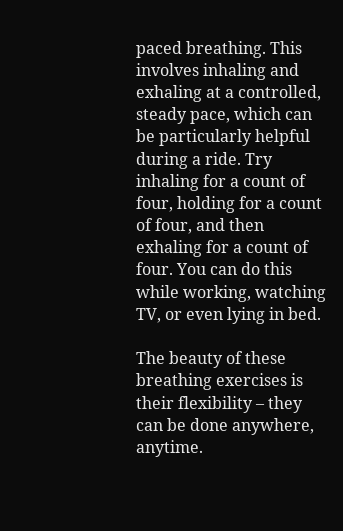paced breathing. This involves inhaling and exhaling at a controlled, steady pace, which can be particularly helpful during a ride. Try inhaling for a count of four, holding for a count of four, and then exhaling for a count of four. You can do this while working, watching TV, or even lying in bed.

The beauty of these breathing exercises is their flexibility – they can be done anywhere, anytime.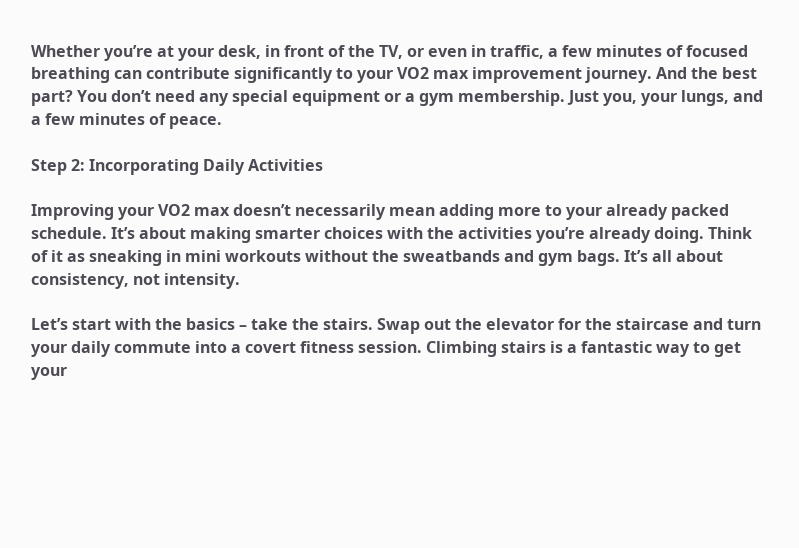Whether you’re at your desk, in front of the TV, or even in traffic, a few minutes of focused breathing can contribute significantly to your VO2 max improvement journey. And the best part? You don’t need any special equipment or a gym membership. Just you, your lungs, and a few minutes of peace.

Step 2: Incorporating Daily Activities

Improving your VO2 max doesn’t necessarily mean adding more to your already packed schedule. It’s about making smarter choices with the activities you’re already doing. Think of it as sneaking in mini workouts without the sweatbands and gym bags. It’s all about consistency, not intensity.

Let’s start with the basics – take the stairs. Swap out the elevator for the staircase and turn your daily commute into a covert fitness session. Climbing stairs is a fantastic way to get your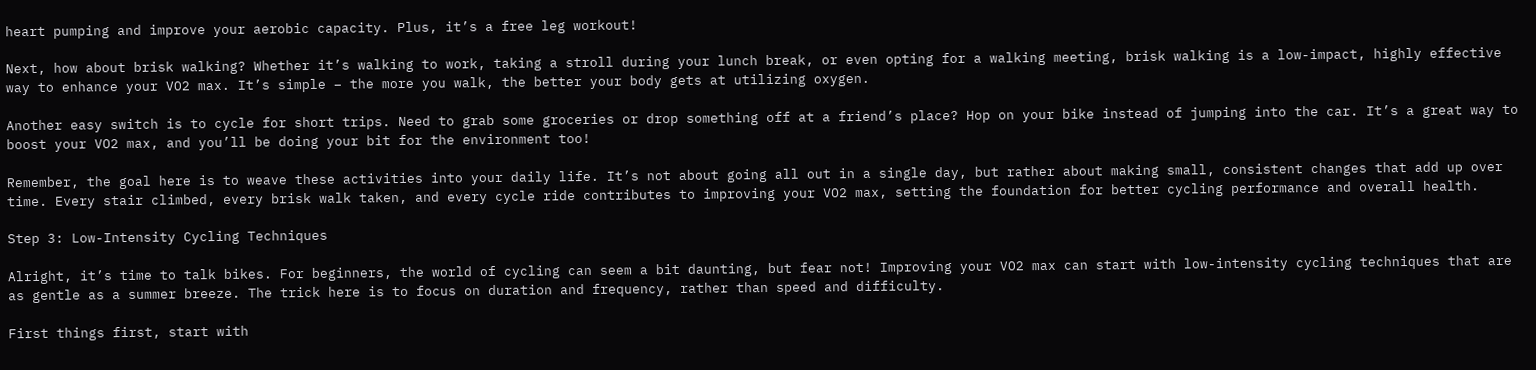heart pumping and improve your aerobic capacity. Plus, it’s a free leg workout!

Next, how about brisk walking? Whether it’s walking to work, taking a stroll during your lunch break, or even opting for a walking meeting, brisk walking is a low-impact, highly effective way to enhance your VO2 max. It’s simple – the more you walk, the better your body gets at utilizing oxygen.

Another easy switch is to cycle for short trips. Need to grab some groceries or drop something off at a friend’s place? Hop on your bike instead of jumping into the car. It’s a great way to boost your VO2 max, and you’ll be doing your bit for the environment too!

Remember, the goal here is to weave these activities into your daily life. It’s not about going all out in a single day, but rather about making small, consistent changes that add up over time. Every stair climbed, every brisk walk taken, and every cycle ride contributes to improving your VO2 max, setting the foundation for better cycling performance and overall health.

Step 3: Low-Intensity Cycling Techniques

Alright, it’s time to talk bikes. For beginners, the world of cycling can seem a bit daunting, but fear not! Improving your VO2 max can start with low-intensity cycling techniques that are as gentle as a summer breeze. The trick here is to focus on duration and frequency, rather than speed and difficulty.

First things first, start with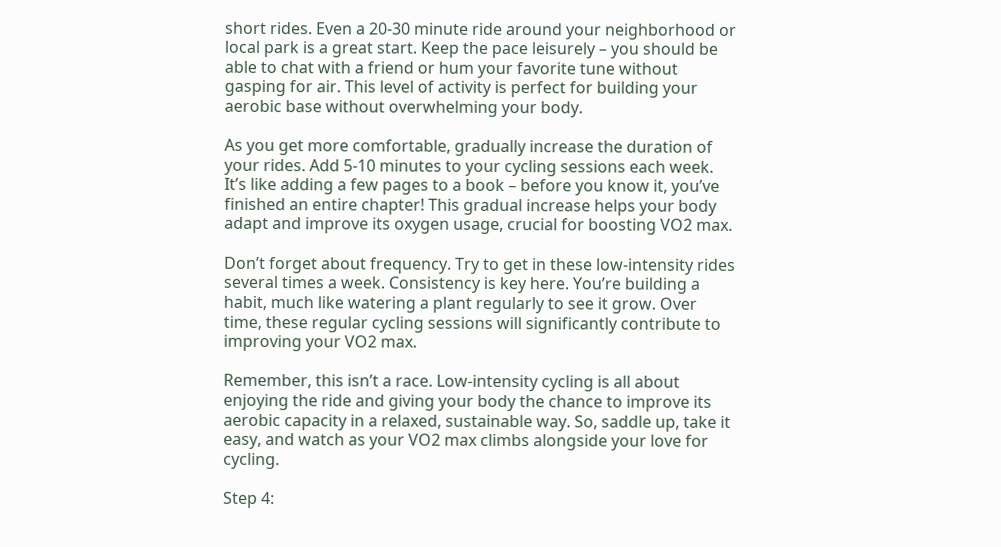short rides. Even a 20-30 minute ride around your neighborhood or local park is a great start. Keep the pace leisurely – you should be able to chat with a friend or hum your favorite tune without gasping for air. This level of activity is perfect for building your aerobic base without overwhelming your body.

As you get more comfortable, gradually increase the duration of your rides. Add 5-10 minutes to your cycling sessions each week. It’s like adding a few pages to a book – before you know it, you’ve finished an entire chapter! This gradual increase helps your body adapt and improve its oxygen usage, crucial for boosting VO2 max.

Don’t forget about frequency. Try to get in these low-intensity rides several times a week. Consistency is key here. You’re building a habit, much like watering a plant regularly to see it grow. Over time, these regular cycling sessions will significantly contribute to improving your VO2 max.

Remember, this isn’t a race. Low-intensity cycling is all about enjoying the ride and giving your body the chance to improve its aerobic capacity in a relaxed, sustainable way. So, saddle up, take it easy, and watch as your VO2 max climbs alongside your love for cycling.

Step 4: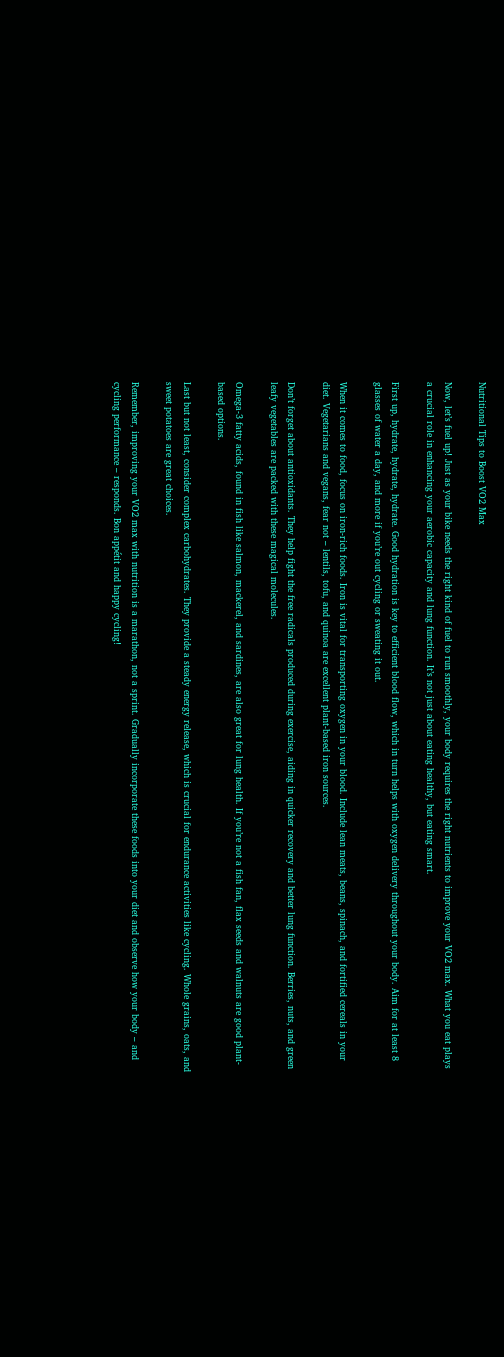Nutritional Tips to Boost VO2 Max

Now, let’s fuel up! Just as your bike needs the right kind of fuel to run smoothly, your body requires the right nutrients to improve your VO2 max. What you eat plays a crucial role in enhancing your aerobic capacity and lung function. It’s not just about eating healthy, but eating smart.

First up, hydrate, hydrate, hydrate. Good hydration is key to efficient blood flow, which in turn helps with oxygen delivery throughout your body. Aim for at least 8 glasses of water a day, and more if you’re out cycling or sweating it out.

When it comes to food, focus on iron-rich foods. Iron is vital for transporting oxygen in your blood. Include lean meats, beans, spinach, and fortified cereals in your diet. Vegetarians and vegans, fear not – lentils, tofu, and quinoa are excellent plant-based iron sources.

Don’t forget about antioxidants. They help fight the free radicals produced during exercise, aiding in quicker recovery and better lung function. Berries, nuts, and green leafy vegetables are packed with these magical molecules.

Omega-3 fatty acids, found in fish like salmon, mackerel, and sardines, are also great for lung health. If you’re not a fish fan, flax seeds and walnuts are good plant-based options.

Last but not least, consider complex carbohydrates. They provide a steady energy release, which is crucial for endurance activities like cycling. Whole grains, oats, and sweet potatoes are great choices.

Remember, improving your VO2 max with nutrition is a marathon, not a sprint. Gradually incorporate these foods into your diet and observe how your body – and cycling performance – responds. Bon appétit and happy cycling!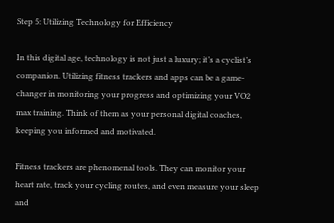Step 5: Utilizing Technology for Efficiency

In this digital age, technology is not just a luxury; it’s a cyclist’s companion. Utilizing fitness trackers and apps can be a game-changer in monitoring your progress and optimizing your VO2 max training. Think of them as your personal digital coaches, keeping you informed and motivated.

Fitness trackers are phenomenal tools. They can monitor your heart rate, track your cycling routes, and even measure your sleep and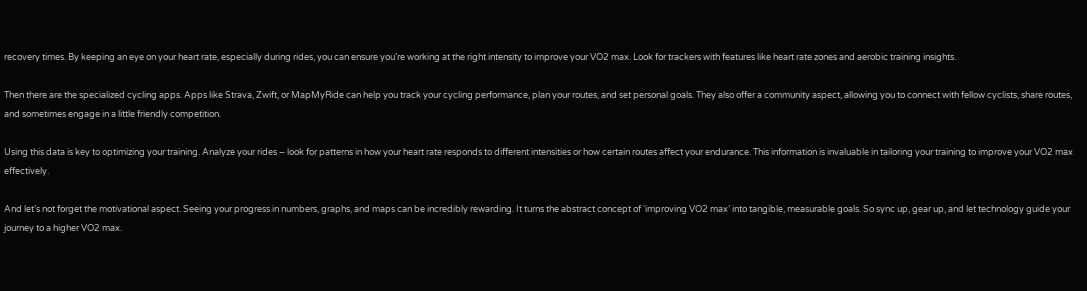recovery times. By keeping an eye on your heart rate, especially during rides, you can ensure you’re working at the right intensity to improve your VO2 max. Look for trackers with features like heart rate zones and aerobic training insights.

Then there are the specialized cycling apps. Apps like Strava, Zwift, or MapMyRide can help you track your cycling performance, plan your routes, and set personal goals. They also offer a community aspect, allowing you to connect with fellow cyclists, share routes, and sometimes engage in a little friendly competition.

Using this data is key to optimizing your training. Analyze your rides – look for patterns in how your heart rate responds to different intensities or how certain routes affect your endurance. This information is invaluable in tailoring your training to improve your VO2 max effectively.

And let’s not forget the motivational aspect. Seeing your progress in numbers, graphs, and maps can be incredibly rewarding. It turns the abstract concept of ‘improving VO2 max’ into tangible, measurable goals. So sync up, gear up, and let technology guide your journey to a higher VO2 max.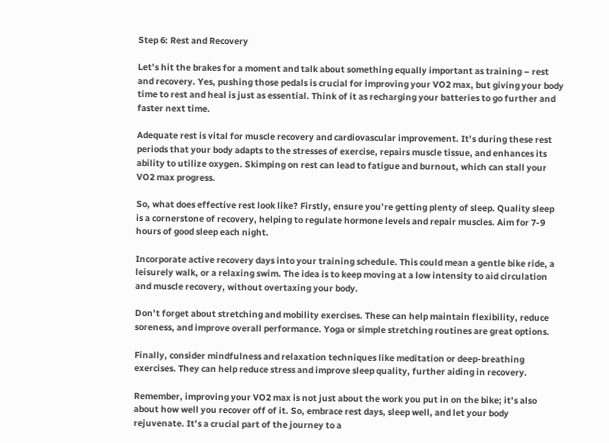Step 6: Rest and Recovery

Let’s hit the brakes for a moment and talk about something equally important as training – rest and recovery. Yes, pushing those pedals is crucial for improving your VO2 max, but giving your body time to rest and heal is just as essential. Think of it as recharging your batteries to go further and faster next time.

Adequate rest is vital for muscle recovery and cardiovascular improvement. It’s during these rest periods that your body adapts to the stresses of exercise, repairs muscle tissue, and enhances its ability to utilize oxygen. Skimping on rest can lead to fatigue and burnout, which can stall your VO2 max progress.

So, what does effective rest look like? Firstly, ensure you’re getting plenty of sleep. Quality sleep is a cornerstone of recovery, helping to regulate hormone levels and repair muscles. Aim for 7-9 hours of good sleep each night.

Incorporate active recovery days into your training schedule. This could mean a gentle bike ride, a leisurely walk, or a relaxing swim. The idea is to keep moving at a low intensity to aid circulation and muscle recovery, without overtaxing your body.

Don’t forget about stretching and mobility exercises. These can help maintain flexibility, reduce soreness, and improve overall performance. Yoga or simple stretching routines are great options.

Finally, consider mindfulness and relaxation techniques like meditation or deep-breathing exercises. They can help reduce stress and improve sleep quality, further aiding in recovery.

Remember, improving your VO2 max is not just about the work you put in on the bike; it’s also about how well you recover off of it. So, embrace rest days, sleep well, and let your body rejuvenate. It’s a crucial part of the journey to a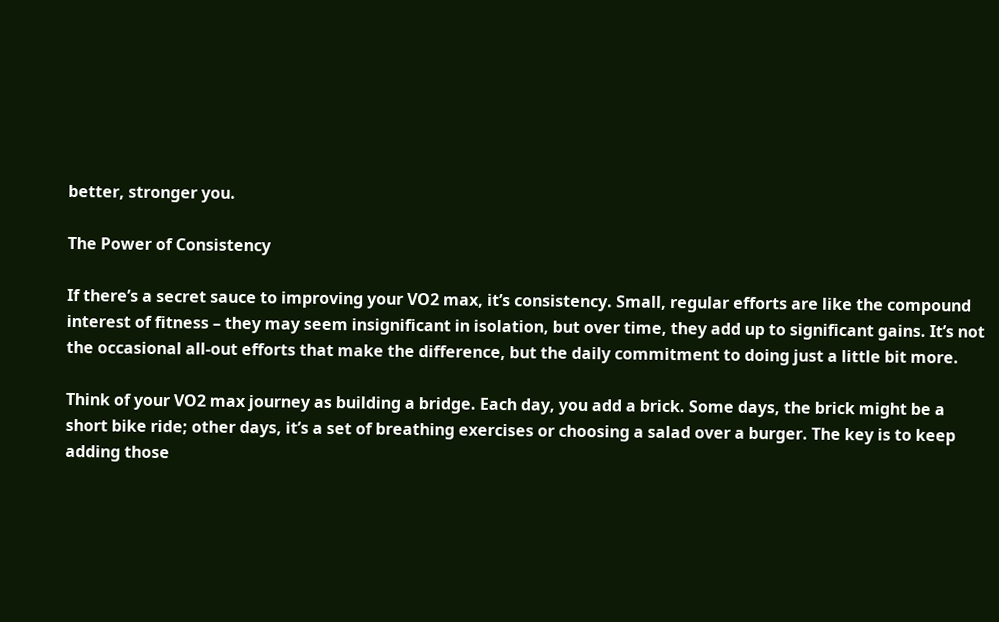better, stronger you.

The Power of Consistency

If there’s a secret sauce to improving your VO2 max, it’s consistency. Small, regular efforts are like the compound interest of fitness – they may seem insignificant in isolation, but over time, they add up to significant gains. It’s not the occasional all-out efforts that make the difference, but the daily commitment to doing just a little bit more.

Think of your VO2 max journey as building a bridge. Each day, you add a brick. Some days, the brick might be a short bike ride; other days, it’s a set of breathing exercises or choosing a salad over a burger. The key is to keep adding those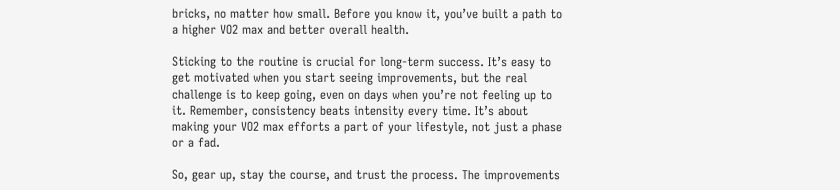bricks, no matter how small. Before you know it, you’ve built a path to a higher VO2 max and better overall health.

Sticking to the routine is crucial for long-term success. It’s easy to get motivated when you start seeing improvements, but the real challenge is to keep going, even on days when you’re not feeling up to it. Remember, consistency beats intensity every time. It’s about making your VO2 max efforts a part of your lifestyle, not just a phase or a fad.

So, gear up, stay the course, and trust the process. The improvements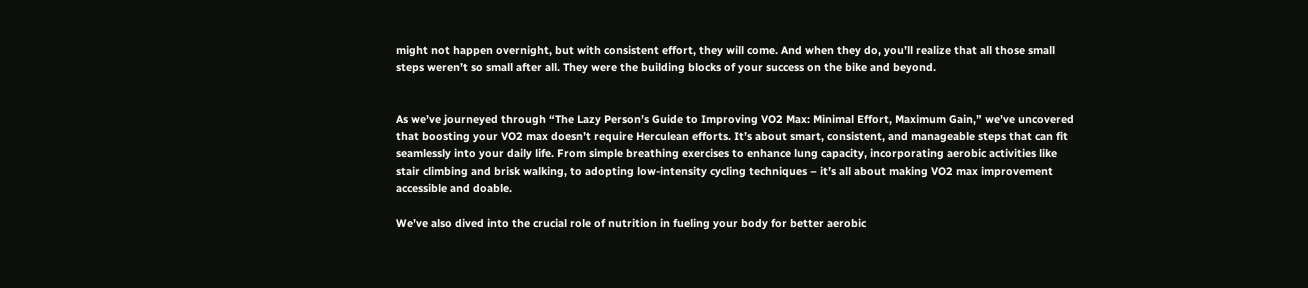might not happen overnight, but with consistent effort, they will come. And when they do, you’ll realize that all those small steps weren’t so small after all. They were the building blocks of your success on the bike and beyond.


As we’ve journeyed through “The Lazy Person’s Guide to Improving VO2 Max: Minimal Effort, Maximum Gain,” we’ve uncovered that boosting your VO2 max doesn’t require Herculean efforts. It’s about smart, consistent, and manageable steps that can fit seamlessly into your daily life. From simple breathing exercises to enhance lung capacity, incorporating aerobic activities like stair climbing and brisk walking, to adopting low-intensity cycling techniques – it’s all about making VO2 max improvement accessible and doable.

We’ve also dived into the crucial role of nutrition in fueling your body for better aerobic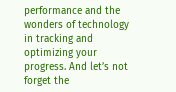performance and the wonders of technology in tracking and optimizing your progress. And let’s not forget the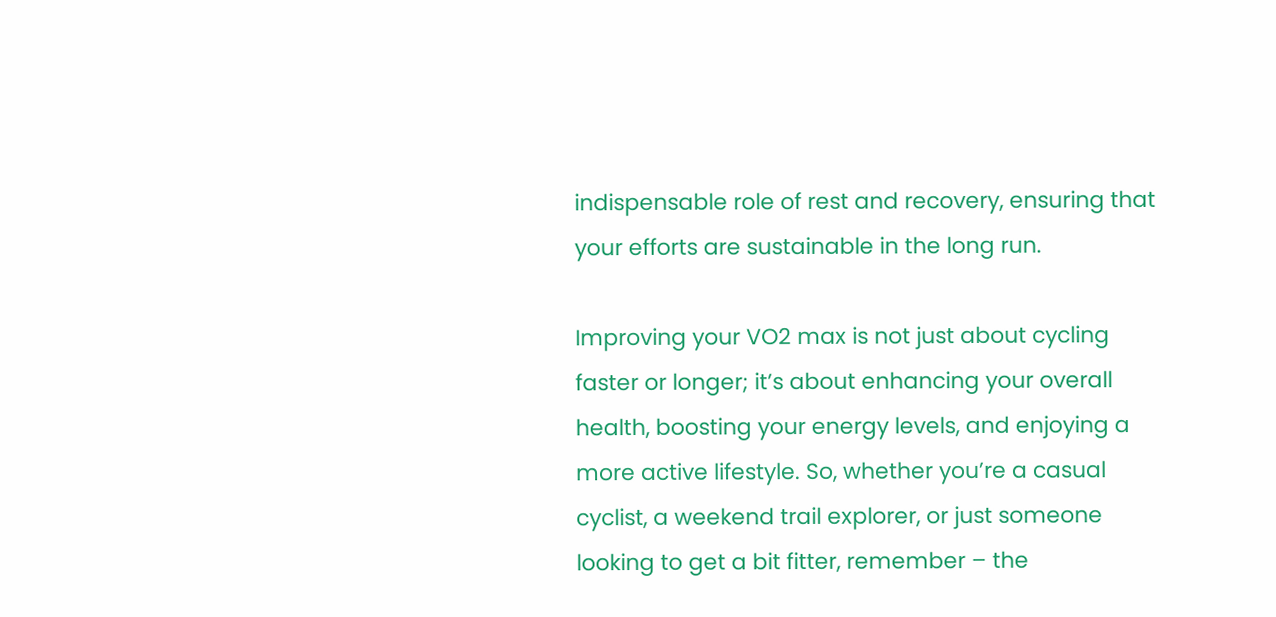indispensable role of rest and recovery, ensuring that your efforts are sustainable in the long run.

Improving your VO2 max is not just about cycling faster or longer; it’s about enhancing your overall health, boosting your energy levels, and enjoying a more active lifestyle. So, whether you’re a casual cyclist, a weekend trail explorer, or just someone looking to get a bit fitter, remember – the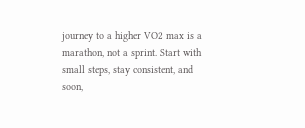journey to a higher VO2 max is a marathon, not a sprint. Start with small steps, stay consistent, and soon,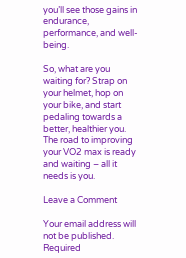you’ll see those gains in endurance, performance, and well-being.

So, what are you waiting for? Strap on your helmet, hop on your bike, and start pedaling towards a better, healthier you. The road to improving your VO2 max is ready and waiting – all it needs is you.

Leave a Comment

Your email address will not be published. Required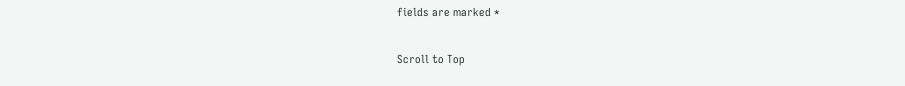fields are marked *

Scroll to Top